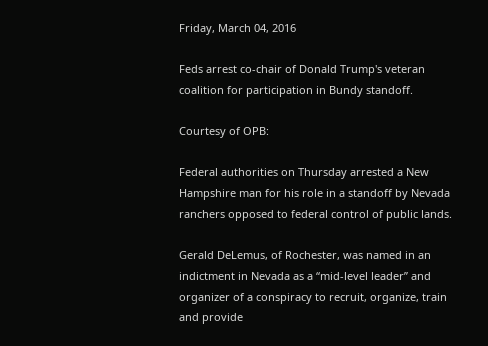Friday, March 04, 2016

Feds arrest co-chair of Donald Trump's veteran coalition for participation in Bundy standoff.

Courtesy of OPB:

Federal authorities on Thursday arrested a New Hampshire man for his role in a standoff by Nevada ranchers opposed to federal control of public lands.

Gerald DeLemus, of Rochester, was named in an indictment in Nevada as a “mid-level leader” and organizer of a conspiracy to recruit, organize, train and provide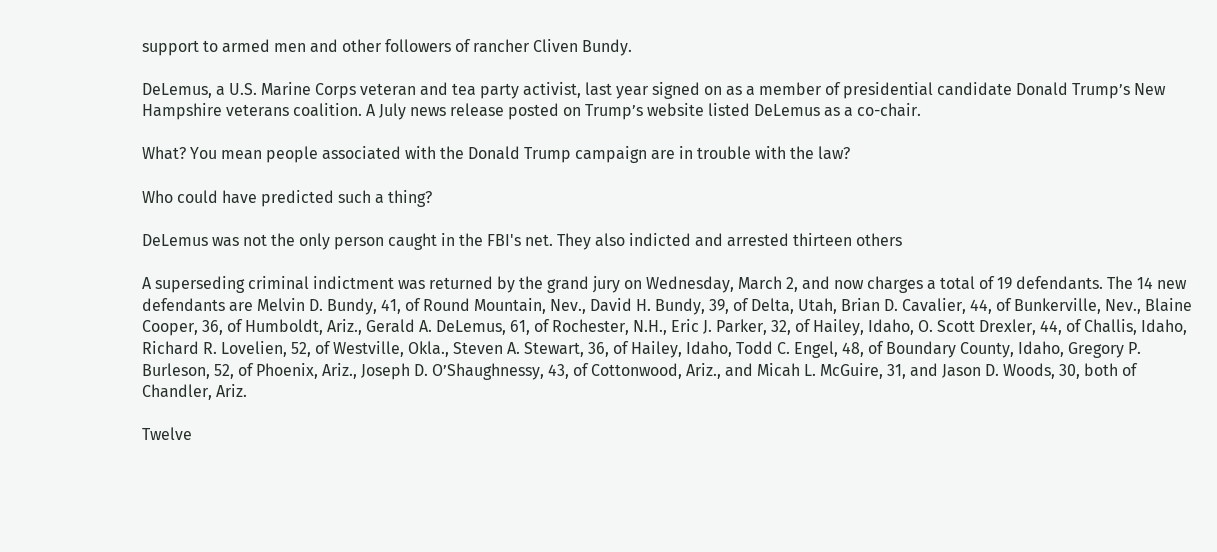support to armed men and other followers of rancher Cliven Bundy.

DeLemus, a U.S. Marine Corps veteran and tea party activist, last year signed on as a member of presidential candidate Donald Trump’s New Hampshire veterans coalition. A July news release posted on Trump’s website listed DeLemus as a co-chair.

What? You mean people associated with the Donald Trump campaign are in trouble with the law?

Who could have predicted such a thing?

DeLemus was not the only person caught in the FBI's net. They also indicted and arrested thirteen others

A superseding criminal indictment was returned by the grand jury on Wednesday, March 2, and now charges a total of 19 defendants. The 14 new defendants are Melvin D. Bundy, 41, of Round Mountain, Nev., David H. Bundy, 39, of Delta, Utah, Brian D. Cavalier, 44, of Bunkerville, Nev., Blaine Cooper, 36, of Humboldt, Ariz., Gerald A. DeLemus, 61, of Rochester, N.H., Eric J. Parker, 32, of Hailey, Idaho, O. Scott Drexler, 44, of Challis, Idaho, Richard R. Lovelien, 52, of Westville, Okla., Steven A. Stewart, 36, of Hailey, Idaho, Todd C. Engel, 48, of Boundary County, Idaho, Gregory P. Burleson, 52, of Phoenix, Ariz., Joseph D. O’Shaughnessy, 43, of Cottonwood, Ariz., and Micah L. McGuire, 31, and Jason D. Woods, 30, both of Chandler, Ariz.

Twelve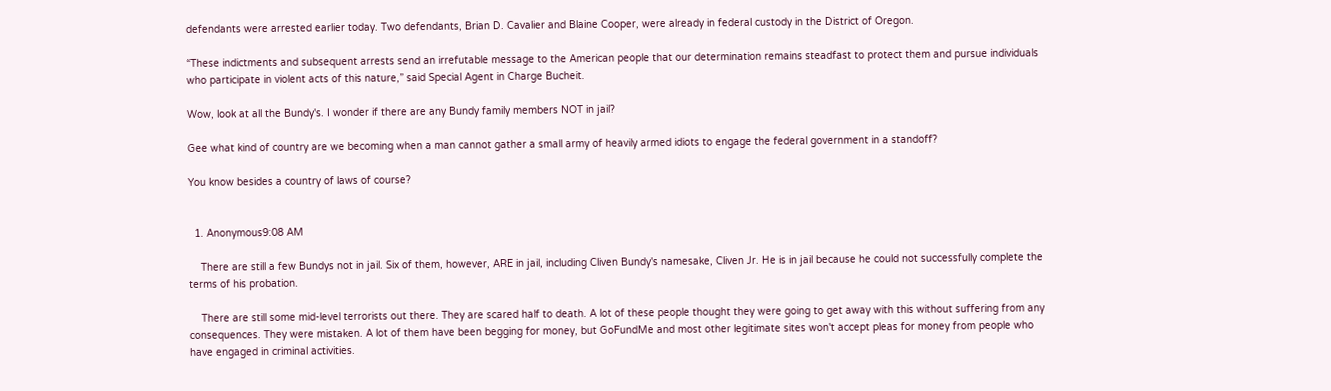defendants were arrested earlier today. Two defendants, Brian D. Cavalier and Blaine Cooper, were already in federal custody in the District of Oregon.

“These indictments and subsequent arrests send an irrefutable message to the American people that our determination remains steadfast to protect them and pursue individuals who participate in violent acts of this nature,” said Special Agent in Charge Bucheit.

Wow, look at all the Bundy's. I wonder if there are any Bundy family members NOT in jail?

Gee what kind of country are we becoming when a man cannot gather a small army of heavily armed idiots to engage the federal government in a standoff?

You know besides a country of laws of course?


  1. Anonymous9:08 AM

    There are still a few Bundys not in jail. Six of them, however, ARE in jail, including Cliven Bundy's namesake, Cliven Jr. He is in jail because he could not successfully complete the terms of his probation.

    There are still some mid-level terrorists out there. They are scared half to death. A lot of these people thought they were going to get away with this without suffering from any consequences. They were mistaken. A lot of them have been begging for money, but GoFundMe and most other legitimate sites won't accept pleas for money from people who have engaged in criminal activities.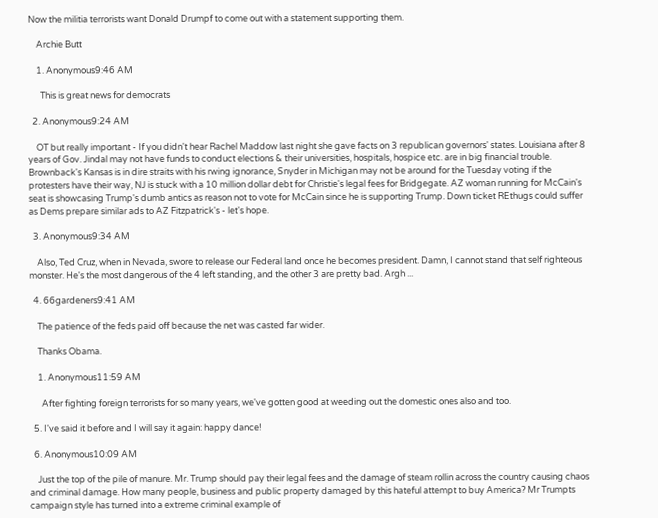Now the militia terrorists want Donald Drumpf to come out with a statement supporting them.

    Archie Butt

    1. Anonymous9:46 AM

      This is great news for democrats

  2. Anonymous9:24 AM

    OT but really important - If you didn't hear Rachel Maddow last night she gave facts on 3 republican governors' states. Louisiana after 8 years of Gov. Jindal may not have funds to conduct elections & their universities, hospitals, hospice etc. are in big financial trouble. Brownback's Kansas is in dire straits with his rwing ignorance, Snyder in Michigan may not be around for the Tuesday voting if the protesters have their way, NJ is stuck with a 10 million dollar debt for Christie's legal fees for Bridgegate. AZ woman running for McCain's seat is showcasing Trump's dumb antics as reason not to vote for McCain since he is supporting Trump. Down ticket REthugs could suffer as Dems prepare similar ads to AZ Fitzpatrick's - let's hope.

  3. Anonymous9:34 AM

    Also, Ted Cruz, when in Nevada, swore to release our Federal land once he becomes president. Damn, I cannot stand that self righteous monster. He's the most dangerous of the 4 left standing, and the other 3 are pretty bad. Argh ...

  4. 66gardeners9:41 AM

    The patience of the feds paid off because the net was casted far wider.

    Thanks Obama.

    1. Anonymous11:59 AM

      After fighting foreign terrorists for so many years, we've gotten good at weeding out the domestic ones also and too.

  5. I've said it before and I will say it again: happy dance!

  6. Anonymous10:09 AM

    Just the top of the pile of manure. Mr. Trump should pay their legal fees and the damage of steam rollin across the country causing chaos and criminal damage. How many people, business and public property damaged by this hateful attempt to buy America? Mr Trumpts campaign style has turned into a extreme criminal example of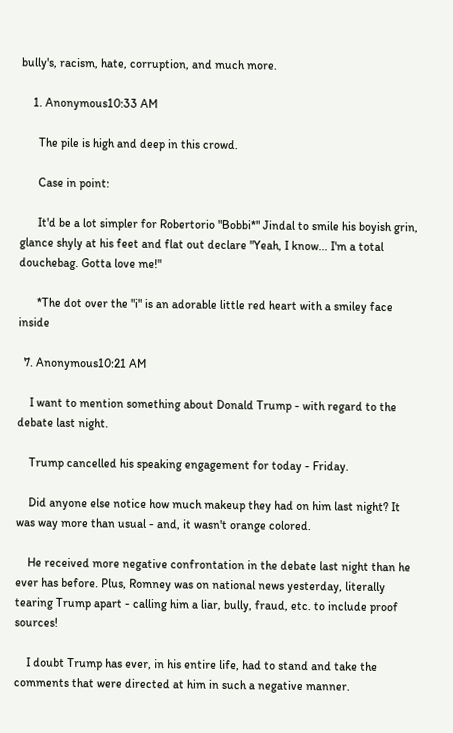bully's, racism, hate, corruption, and much more.

    1. Anonymous10:33 AM

      The pile is high and deep in this crowd.

      Case in point:

      It'd be a lot simpler for Robertorio "Bobbi*" Jindal to smile his boyish grin, glance shyly at his feet and flat out declare "Yeah, I know... I'm a total douchebag. Gotta love me!"

      *The dot over the "i" is an adorable little red heart with a smiley face inside

  7. Anonymous10:21 AM

    I want to mention something about Donald Trump - with regard to the debate last night.

    Trump cancelled his speaking engagement for today - Friday.

    Did anyone else notice how much makeup they had on him last night? It was way more than usual - and, it wasn't orange colored.

    He received more negative confrontation in the debate last night than he ever has before. Plus, Romney was on national news yesterday, literally tearing Trump apart - calling him a liar, bully, fraud, etc. to include proof sources!

    I doubt Trump has ever, in his entire life, had to stand and take the comments that were directed at him in such a negative manner.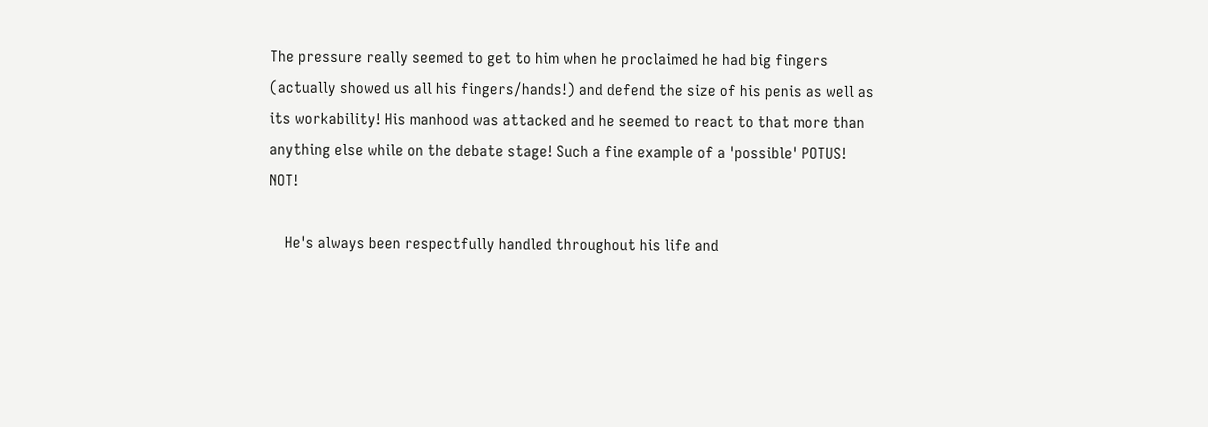The pressure really seemed to get to him when he proclaimed he had big fingers (actually showed us all his fingers/hands!) and defend the size of his penis as well as its workability! His manhood was attacked and he seemed to react to that more than anything else while on the debate stage! Such a fine example of a 'possible' POTUS! NOT!

    He's always been respectfully handled throughout his life and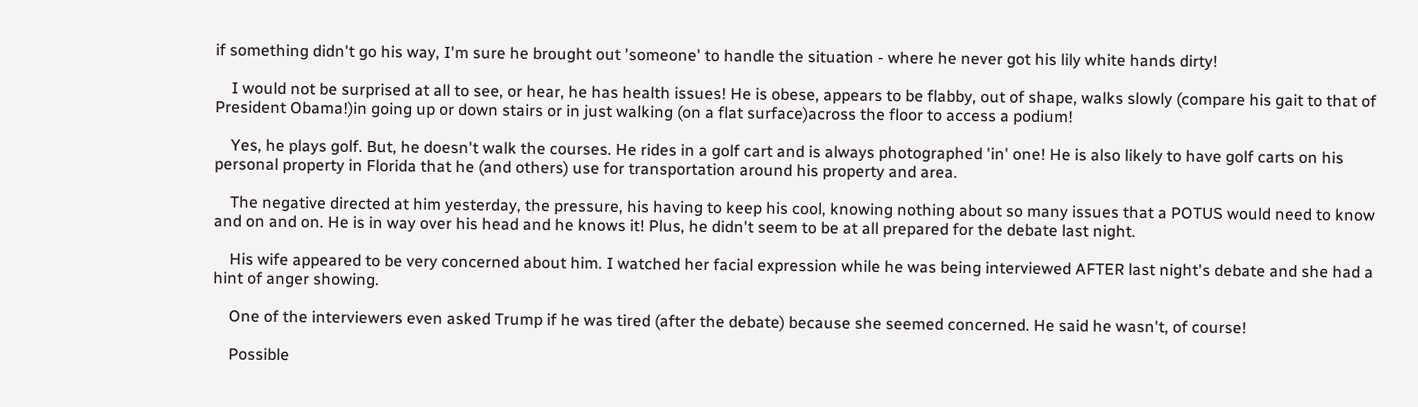if something didn't go his way, I'm sure he brought out 'someone' to handle the situation - where he never got his lily white hands dirty!

    I would not be surprised at all to see, or hear, he has health issues! He is obese, appears to be flabby, out of shape, walks slowly (compare his gait to that of President Obama!)in going up or down stairs or in just walking (on a flat surface)across the floor to access a podium!

    Yes, he plays golf. But, he doesn't walk the courses. He rides in a golf cart and is always photographed 'in' one! He is also likely to have golf carts on his personal property in Florida that he (and others) use for transportation around his property and area.

    The negative directed at him yesterday, the pressure, his having to keep his cool, knowing nothing about so many issues that a POTUS would need to know and on and on. He is in way over his head and he knows it! Plus, he didn't seem to be at all prepared for the debate last night.

    His wife appeared to be very concerned about him. I watched her facial expression while he was being interviewed AFTER last night's debate and she had a hint of anger showing.

    One of the interviewers even asked Trump if he was tired (after the debate) because she seemed concerned. He said he wasn't, of course!

    Possible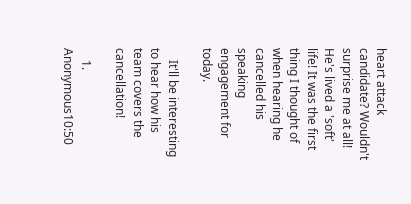heart attack candidate? Wouldn't surprise me at all! He's lived a 'soft' life! It was the first thing I thought of when hearing he cancelled his speaking engagement for today.

    It'll be interesting to hear how his team covers the cancellation!

    1. Anonymous10:50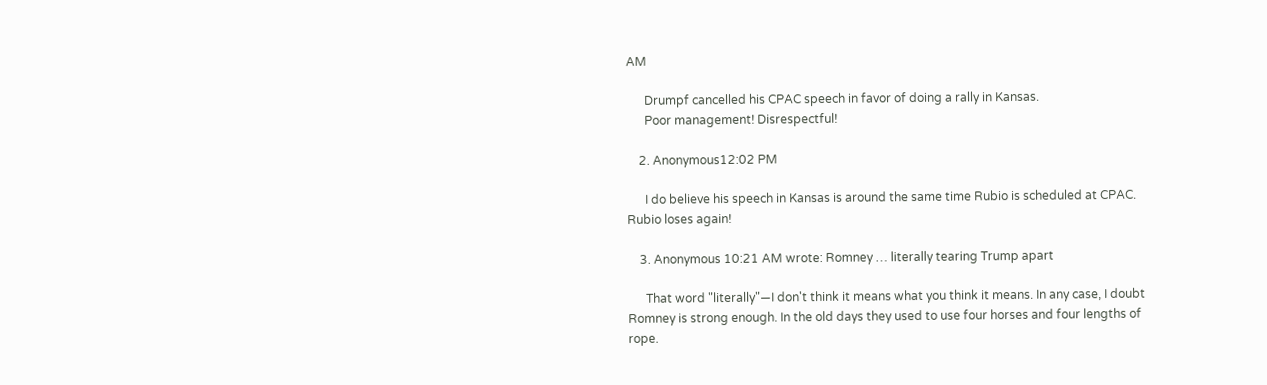AM

      Drumpf cancelled his CPAC speech in favor of doing a rally in Kansas.
      Poor management! Disrespectful!

    2. Anonymous12:02 PM

      I do believe his speech in Kansas is around the same time Rubio is scheduled at CPAC. Rubio loses again!

    3. Anonymous 10:21 AM wrote: Romney … literally tearing Trump apart

      That word "literally"—I don't think it means what you think it means. In any case, I doubt Romney is strong enough. In the old days they used to use four horses and four lengths of rope.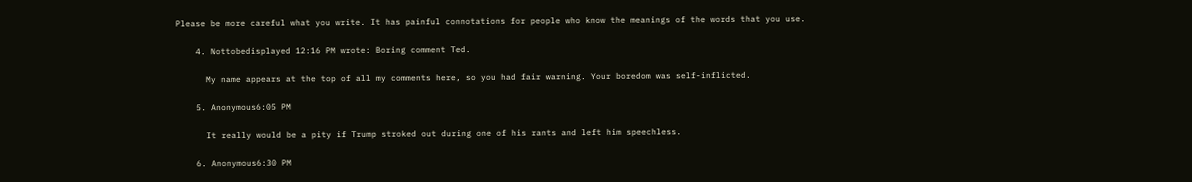Please be more careful what you write. It has painful connotations for people who know the meanings of the words that you use.

    4. Nottobedisplayed 12:16 PM wrote: Boring comment Ted.

      My name appears at the top of all my comments here, so you had fair warning. Your boredom was self-inflicted.

    5. Anonymous6:05 PM

      It really would be a pity if Trump stroked out during one of his rants and left him speechless.

    6. Anonymous6:30 PM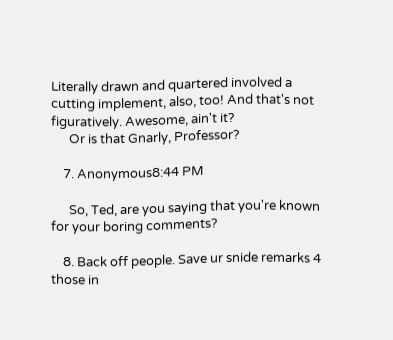Literally drawn and quartered involved a cutting implement, also, too! And that's not figuratively. Awesome, ain't it?
      Or is that Gnarly, Professor?

    7. Anonymous8:44 PM

      So, Ted, are you saying that you're known for your boring comments?

    8. Back off people. Save ur snide remarks 4 those in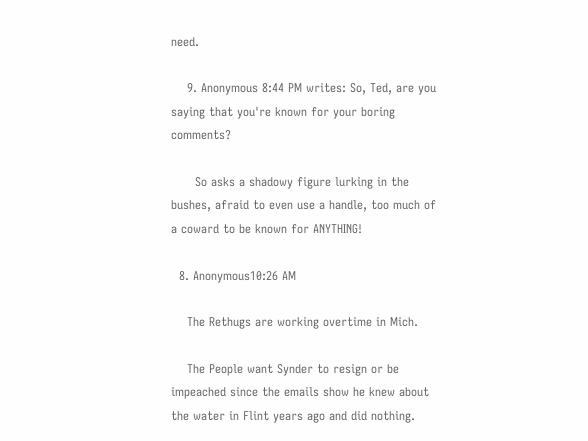need.

    9. Anonymous 8:44 PM writes: So, Ted, are you saying that you're known for your boring comments?

      So asks a shadowy figure lurking in the bushes, afraid to even use a handle, too much of a coward to be known for ANYTHING!

  8. Anonymous10:26 AM

    The Rethugs are working overtime in Mich.

    The People want Synder to resign or be impeached since the emails show he knew about the water in Flint years ago and did nothing.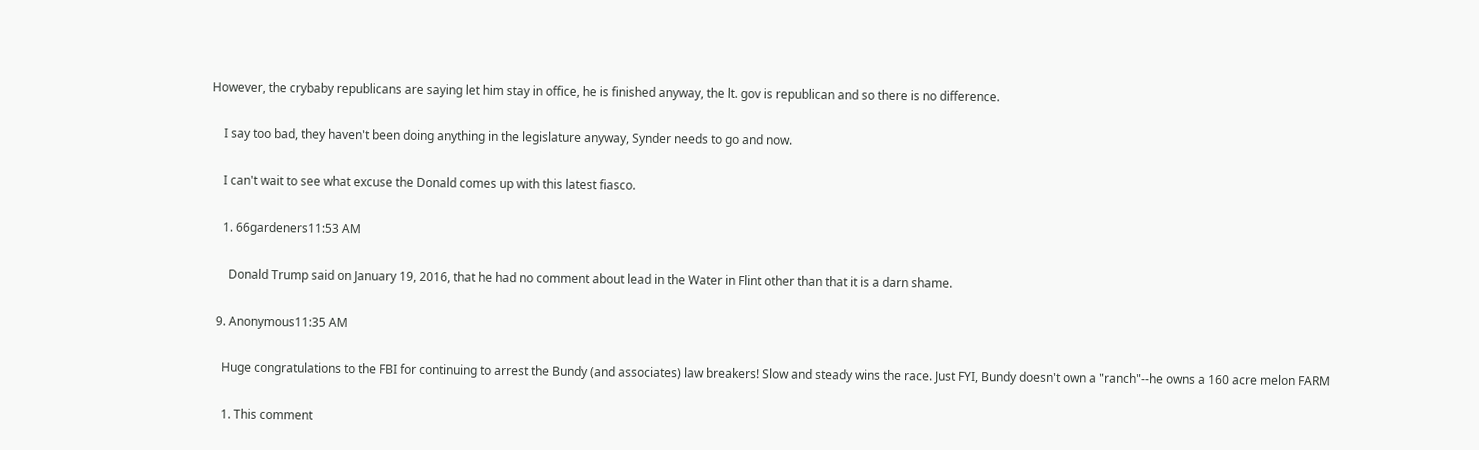However, the crybaby republicans are saying let him stay in office, he is finished anyway, the lt. gov is republican and so there is no difference.

    I say too bad, they haven't been doing anything in the legislature anyway, Synder needs to go and now.

    I can't wait to see what excuse the Donald comes up with this latest fiasco.

    1. 66gardeners11:53 AM

      Donald Trump said on January 19, 2016, that he had no comment about lead in the Water in Flint other than that it is a darn shame.

  9. Anonymous11:35 AM

    Huge congratulations to the FBI for continuing to arrest the Bundy (and associates) law breakers! Slow and steady wins the race. Just FYI, Bundy doesn't own a "ranch"--he owns a 160 acre melon FARM

    1. This comment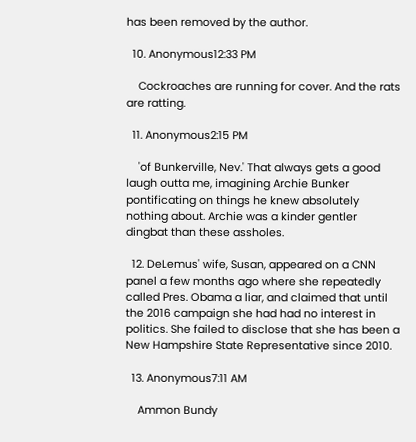has been removed by the author.

  10. Anonymous12:33 PM

    Cockroaches are running for cover. And the rats are ratting.

  11. Anonymous2:15 PM

    'of Bunkerville, Nev.' That always gets a good laugh outta me, imagining Archie Bunker pontificating on things he knew absolutely nothing about. Archie was a kinder gentler dingbat than these assholes.

  12. DeLemus' wife, Susan, appeared on a CNN panel a few months ago where she repeatedly called Pres. Obama a liar, and claimed that until the 2016 campaign she had had no interest in politics. She failed to disclose that she has been a New Hampshire State Representative since 2010.

  13. Anonymous7:11 AM

    Ammon Bundy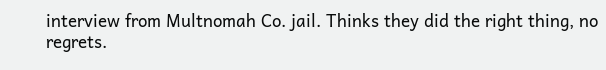interview from Multnomah Co. jail. Thinks they did the right thing, no regrets.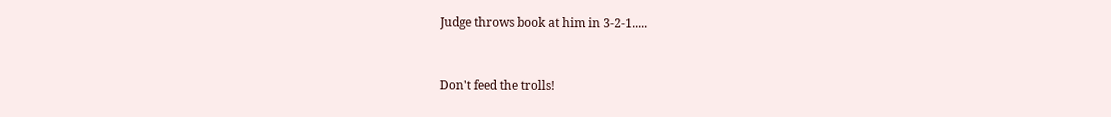Judge throws book at him in 3-2-1.....


Don't feed the trolls!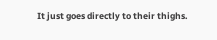It just goes directly to their thighs.